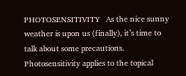PHOTOSENSITIVITY   As the nice sunny weather is upon us (finally), it’s time to talk about some precautions.  Photosensitivity applies to the topical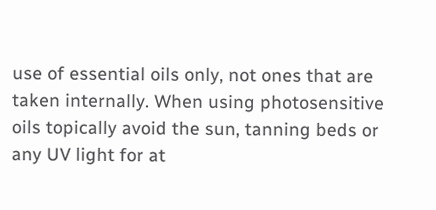use of essential oils only, not ones that are taken internally. When using photosensitive oils topically avoid the sun, tanning beds or any UV light for at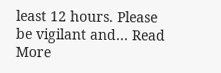least 12 hours. Please be vigilant and… Read More